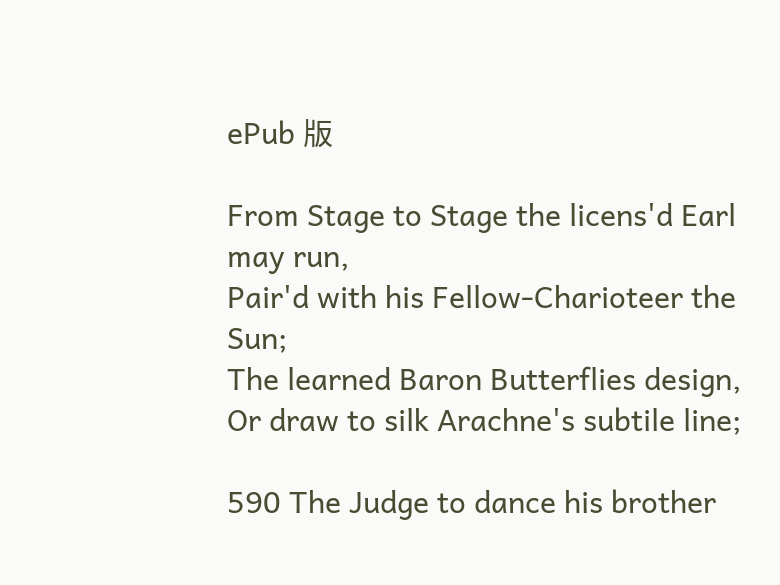ePub 版

From Stage to Stage the licens'd Earl may run,
Pair'd with his Fellow-Charioteer the Sun;
The learned Baron Butterflies design,
Or draw to silk Arachne's subtile line;

590 The Judge to dance his brother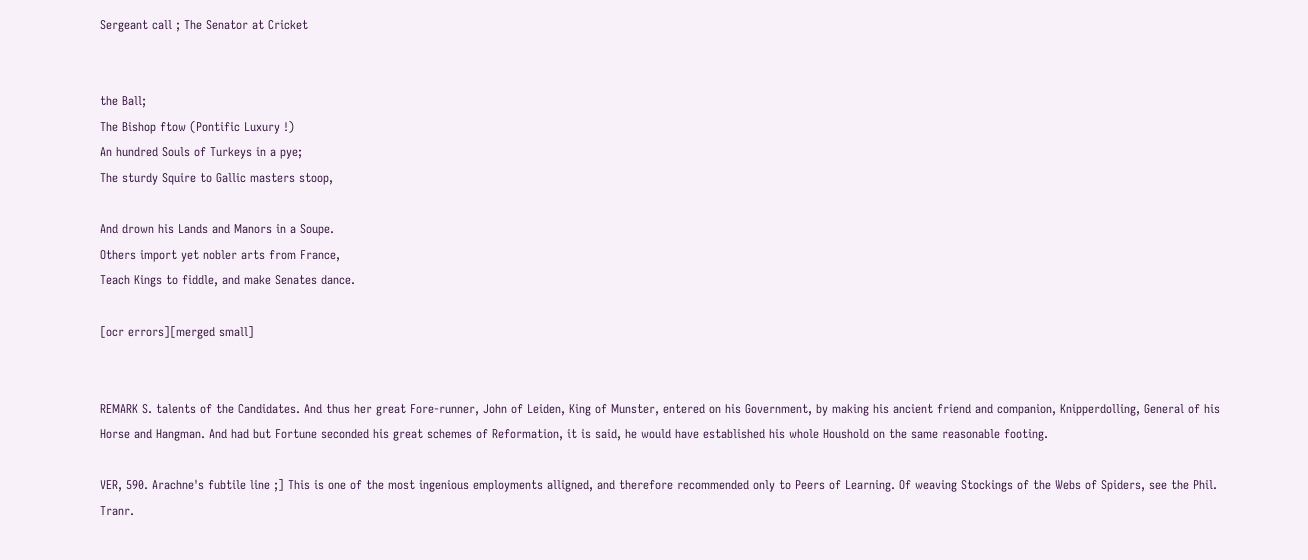Sergeant call ; The Senator at Cricket


the Ball;
The Bishop ftow (Pontific Luxury !)
An hundred Souls of Turkeys in a pye;
The sturdy Squire to Gallic masters stoop,

And drown his Lands and Manors in a Soupe.
Others import yet nobler arts from France,
Teach Kings to fiddle, and make Senates dance.

[ocr errors][merged small]


REMARK S. talents of the Candidates. And thus her great Fore-runner, John of Leiden, King of Munster, entered on his Government, by making his ancient friend and companion, Knipperdolling, General of his Horse and Hangman. And had but Fortune seconded his great schemes of Reformation, it is said, he would have established his whole Houshold on the same reasonable footing.

VER, 590. Arachne's fubtile line ;] This is one of the most ingenious employments alligned, and therefore recommended only to Peers of Learning. Of weaving Stockings of the Webs of Spiders, see the Phil. Tranr.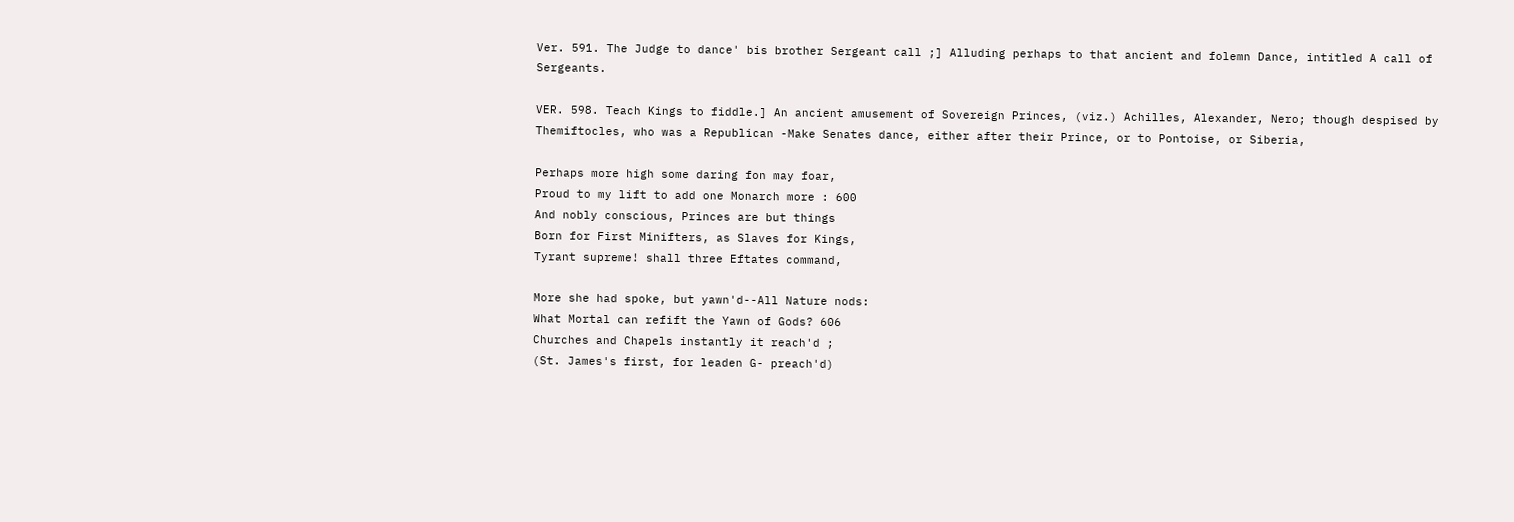Ver. 591. The Judge to dance' bis brother Sergeant call ;] Alluding perhaps to that ancient and folemn Dance, intitled A call of Sergeants.

VER. 598. Teach Kings to fiddle.] An ancient amusement of Sovereign Princes, (viz.) Achilles, Alexander, Nero; though despised by Themiftocles, who was a Republican -Make Senates dance, either after their Prince, or to Pontoise, or Siberia,

Perhaps more high some daring fon may foar,
Proud to my lift to add one Monarch more : 600
And nobly conscious, Princes are but things
Born for First Minifters, as Slaves for Kings,
Tyrant supreme! shall three Eftates command,

More she had spoke, but yawn'd--All Nature nods:
What Mortal can refift the Yawn of Gods? 606
Churches and Chapels instantly it reach'd ;
(St. James's first, for leaden G- preach'd)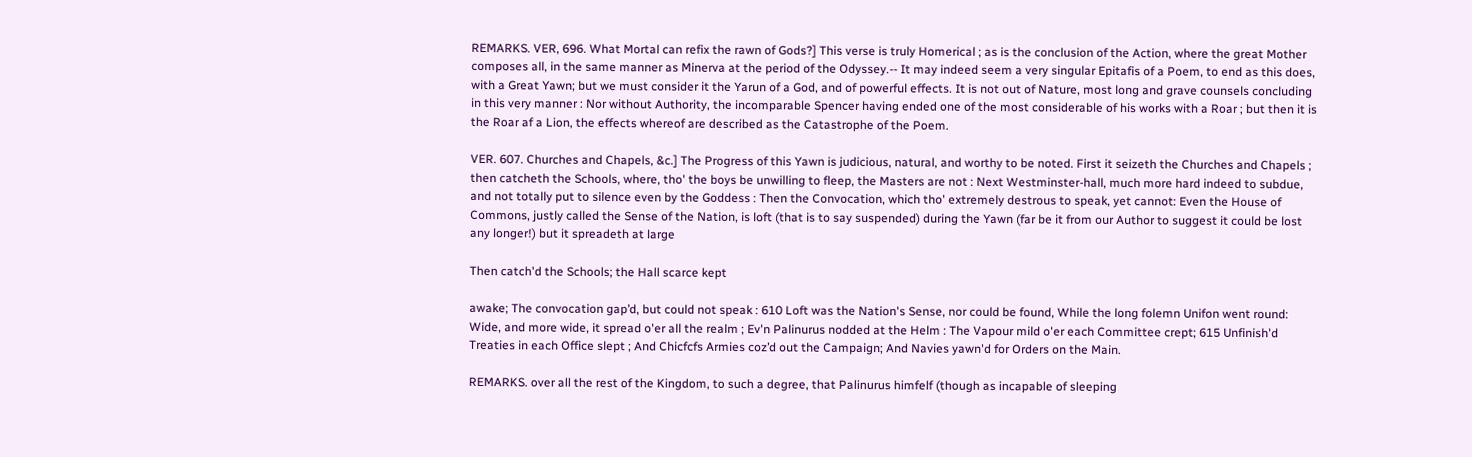REMARKS. VER, 696. What Mortal can refix the rawn of Gods?] This verse is truly Homerical ; as is the conclusion of the Action, where the great Mother composes all, in the same manner as Minerva at the period of the Odyssey.-- It may indeed seem a very singular Epitafis of a Poem, to end as this does, with a Great Yawn; but we must consider it the Yarun of a God, and of powerful effects. It is not out of Nature, most long and grave counsels concluding in this very manner : Nor without Authority, the incomparable Spencer having ended one of the most considerable of his works with a Roar ; but then it is the Roar af a Lion, the effects whereof are described as the Catastrophe of the Poem.

VER. 607. Churches and Chapels, &c.] The Progress of this Yawn is judicious, natural, and worthy to be noted. First it seizeth the Churches and Chapels ; then catcheth the Schools, where, tho' the boys be unwilling to fleep, the Masters are not : Next Westminster-hall, much more hard indeed to subdue, and not totally put to silence even by the Goddess : Then the Convocation, which tho' extremely destrous to speak, yet cannot: Even the House of Commons, justly called the Sense of the Nation, is loft (that is to say suspended) during the Yawn (far be it from our Author to suggest it could be lost any longer!) but it spreadeth at large

Then catch'd the Schools; the Hall scarce kept

awake; The convocation gap’d, but could not speak : 610 Loft was the Nation's Sense, nor could be found, While the long folemn Unifon went round: Wide, and more wide, it spread o'er all the realm ; Ev'n Palinurus nodded at the Helm : The Vapour mild o'er each Committee crept; 615 Unfinish'd Treaties in each Office slept ; And Chicfcfs Armies coz’d out the Campaign; And Navies yawn'd for Orders on the Main.

REMARKS. over all the rest of the Kingdom, to such a degree, that Palinurus himfelf (though as incapable of sleeping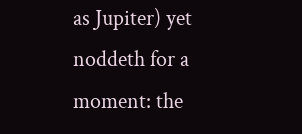as Jupiter) yet noddeth for a moment: the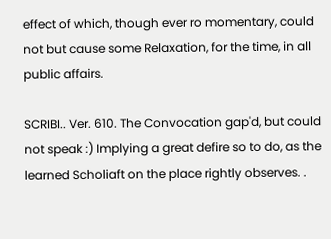effect of which, though ever ro momentary, could not but cause some Relaxation, for the time, in all public affairs.

SCRIBI.. Ver. 610. The Convocation gap'd, but could not speak :) Implying a great defire so to do, as the learned Scholiaft on the place rightly observes. .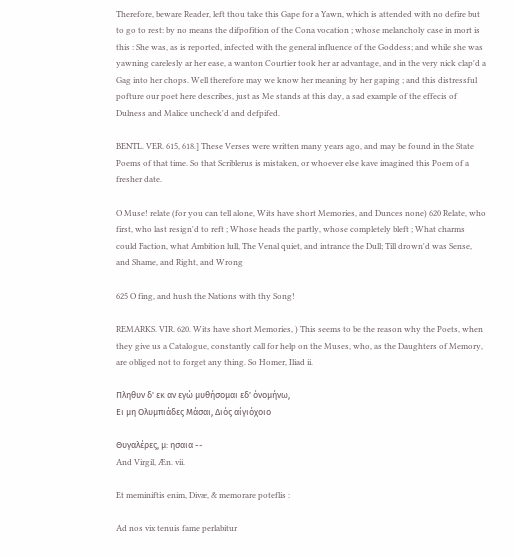Therefore, beware Reader, left thou take this Gape for a Yawn, which is attended with no defire but to go to rest: by no means the difpofition of the Cona vocation ; whose melancholy case in mort is this : She was, as is reported, infected with the general influence of the Goddess; and while she was yawning carelesly ar her ease, a wanton Courtier took her ar advantage, and in the very nick clap'd a Gag into her chops. Well therefore may we know her meaning by her gaping ; and this distressful pofture our poet here describes, just as Me stands at this day, a sad example of the effecis of Dulness and Malice uncheck'd and defpifed.

BENTL. VER. 615, 618.] These Verses were written many years ago, and may be found in the State Poems of that time. So that Scriblerus is mistaken, or whoever else kave imagined this Poem of a fresher date.

O Muse! relate (for you can tell alone, Wits have short Memories, and Dunces none) 620 Relate, who first, who last resign'd to reft ; Whose heads the partly, whose completely bleft ; What charms could Faction, what Ambition lull, The Venal quiet, and intrance the Dull; Till drown'd was Sense, and Shame, and Right, and Wrong

625 O fing, and hush the Nations with thy Song!

REMARKS. VIR. 620. Wits have short Memories, ) This seems to be the reason why the Poets, when they give us a Catalogue, constantly call for help on the Muses, who, as the Daughters of Memory, are obliged not to forget any thing. So Homer, Iliad ii.

Πληθυν δ' εκ αν εγώ μυθήσομαι εδ' όνομήνω,
Ει μη Ολυμπιάδες Μάσαι, Διός αίγιόχοιο

Θυγαλέρες, μ: ησαια --
And Virgil, Æn. vii.

Et meminiftis enim, Divæ, & memorare poteflis :

Ad nos vix tenuis fame perlabitur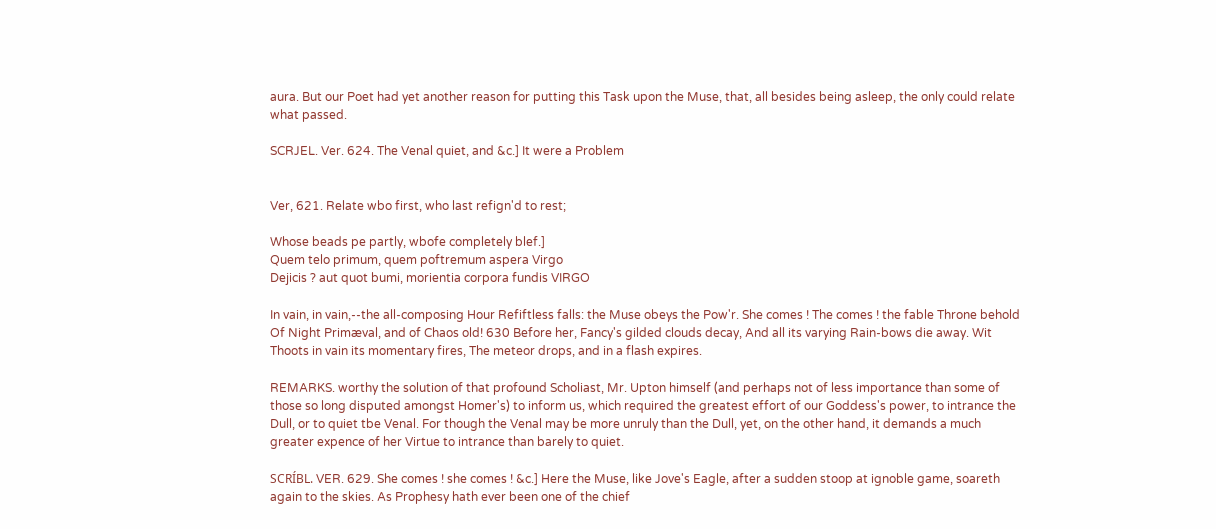aura. But our Poet had yet another reason for putting this Task upon the Muse, that, all besides being asleep, the only could relate what passed.

SCRJEL. Ver. 624. The Venal quiet, and &c.] It were a Problem


Ver, 621. Relate wbo first, who last refign'd to rest;

Whose beads pe partly, wbofe completely blef.]
Quem telo primum, quem poftremum aspera Virgo
Dejicis ? aut quot bumi, morientia corpora fundis VIRGO

In vain, in vain,--the all-composing Hour Refiftless falls: the Muse obeys the Pow'r. She comes ! The comes ! the fable Throne behold Of Night Primæval, and of Chaos old! 630 Before her, Fancy's gilded clouds decay, And all its varying Rain-bows die away. Wit Thoots in vain its momentary fires, The meteor drops, and in a flash expires.

REMARKS. worthy the solution of that profound Scholiast, Mr. Upton himself (and perhaps not of less importance than some of those so long disputed amongst Homer's) to inform us, which required the greatest effort of our Goddess's power, to intrance the Dull, or to quiet tbe Venal. For though the Venal may be more unruly than the Dull, yet, on the other hand, it demands a much greater expence of her Virtue to intrance than barely to quiet.

SCRÍBL. VER. 629. She comes ! she comes ! &c.] Here the Muse, like Jove's Eagle, after a sudden stoop at ignoble game, soareth again to the skies. As Prophesy hath ever been one of the chief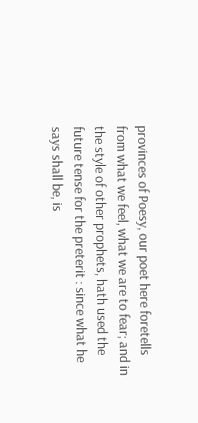provinces of Poesy, our poet here foretells from what we feel, what we are to fear; and in the style of other prophets, hath used the future tense for the preterit : since what he says shall be, is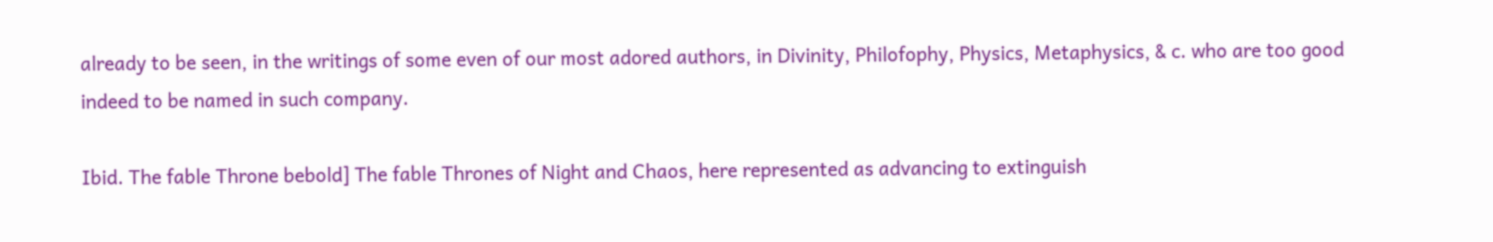already to be seen, in the writings of some even of our most adored authors, in Divinity, Philofophy, Physics, Metaphysics, & c. who are too good indeed to be named in such company.

Ibid. The fable Throne bebold] The fable Thrones of Night and Chaos, here represented as advancing to extinguish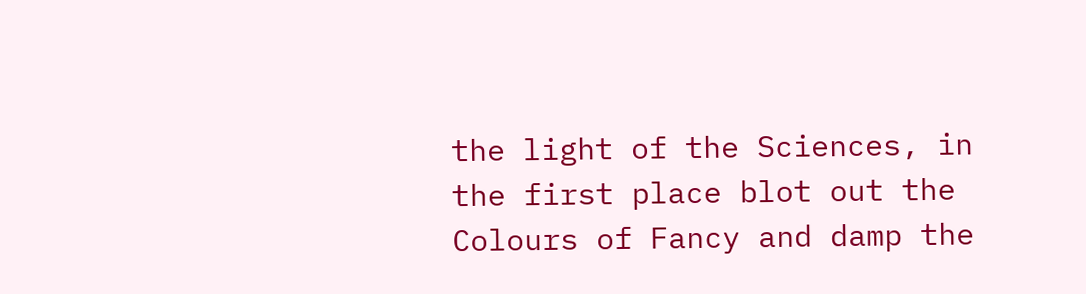the light of the Sciences, in the first place blot out the Colours of Fancy and damp the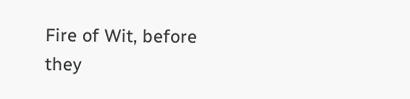Fire of Wit, before they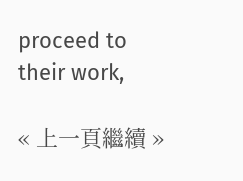proceed to their work,

« 上一頁繼續 »